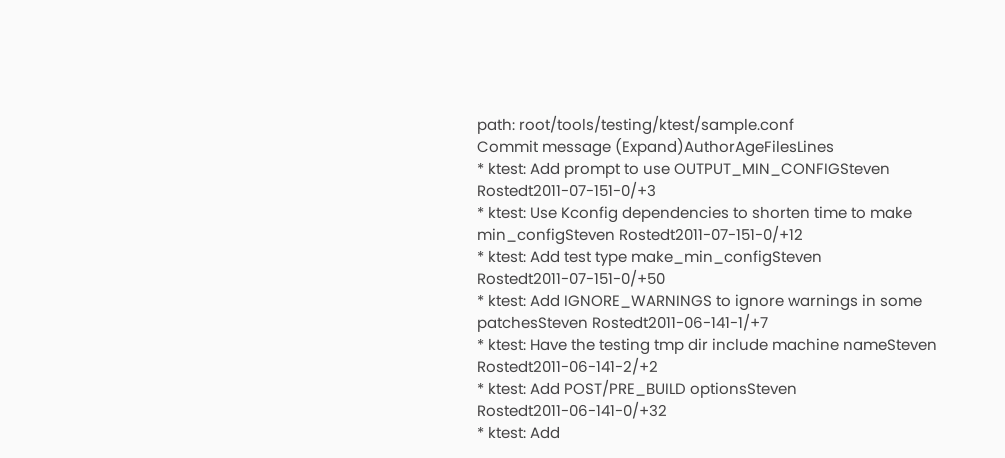path: root/tools/testing/ktest/sample.conf
Commit message (Expand)AuthorAgeFilesLines
* ktest: Add prompt to use OUTPUT_MIN_CONFIGSteven Rostedt2011-07-151-0/+3
* ktest: Use Kconfig dependencies to shorten time to make min_configSteven Rostedt2011-07-151-0/+12
* ktest: Add test type make_min_configSteven Rostedt2011-07-151-0/+50
* ktest: Add IGNORE_WARNINGS to ignore warnings in some patchesSteven Rostedt2011-06-141-1/+7
* ktest: Have the testing tmp dir include machine nameSteven Rostedt2011-06-141-2/+2
* ktest: Add POST/PRE_BUILD optionsSteven Rostedt2011-06-141-0/+32
* ktest: Add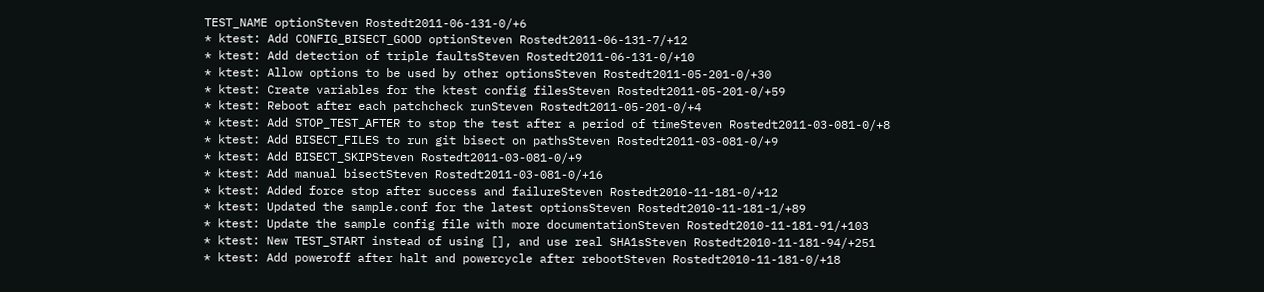TEST_NAME optionSteven Rostedt2011-06-131-0/+6
* ktest: Add CONFIG_BISECT_GOOD optionSteven Rostedt2011-06-131-7/+12
* ktest: Add detection of triple faultsSteven Rostedt2011-06-131-0/+10
* ktest: Allow options to be used by other optionsSteven Rostedt2011-05-201-0/+30
* ktest: Create variables for the ktest config filesSteven Rostedt2011-05-201-0/+59
* ktest: Reboot after each patchcheck runSteven Rostedt2011-05-201-0/+4
* ktest: Add STOP_TEST_AFTER to stop the test after a period of timeSteven Rostedt2011-03-081-0/+8
* ktest: Add BISECT_FILES to run git bisect on pathsSteven Rostedt2011-03-081-0/+9
* ktest: Add BISECT_SKIPSteven Rostedt2011-03-081-0/+9
* ktest: Add manual bisectSteven Rostedt2011-03-081-0/+16
* ktest: Added force stop after success and failureSteven Rostedt2010-11-181-0/+12
* ktest: Updated the sample.conf for the latest optionsSteven Rostedt2010-11-181-1/+89
* ktest: Update the sample config file with more documentationSteven Rostedt2010-11-181-91/+103
* ktest: New TEST_START instead of using [], and use real SHA1sSteven Rostedt2010-11-181-94/+251
* ktest: Add poweroff after halt and powercycle after rebootSteven Rostedt2010-11-181-0/+18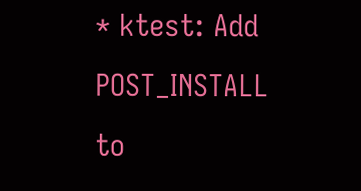* ktest: Add POST_INSTALL to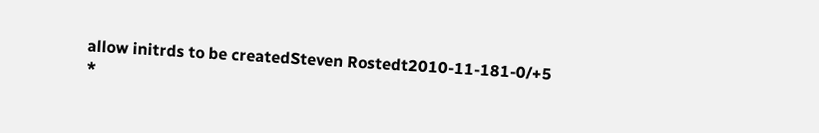allow initrds to be createdSteven Rostedt2010-11-181-0/+5
*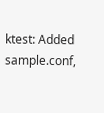ktest: Added sample.conf,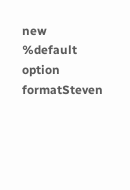new %default option formatSteven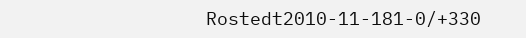Rostedt2010-11-181-0/+330